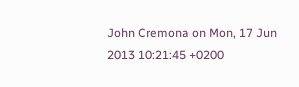John Cremona on Mon, 17 Jun 2013 10:21:45 +0200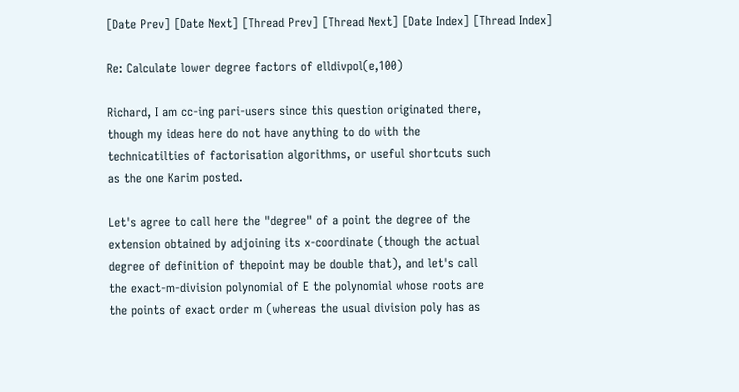[Date Prev] [Date Next] [Thread Prev] [Thread Next] [Date Index] [Thread Index]

Re: Calculate lower degree factors of elldivpol(e,100)

Richard, I am cc-ing pari-users since this question originated there,
though my ideas here do not have anything to do with the
technicatilties of factorisation algorithms, or useful shortcuts such
as the one Karim posted.

Let's agree to call here the "degree" of a point the degree of the
extension obtained by adjoining its x-coordinate (though the actual
degree of definition of thepoint may be double that), and let's call
the exact-m-division polynomial of E the polynomial whose roots are
the points of exact order m (whereas the usual division poly has as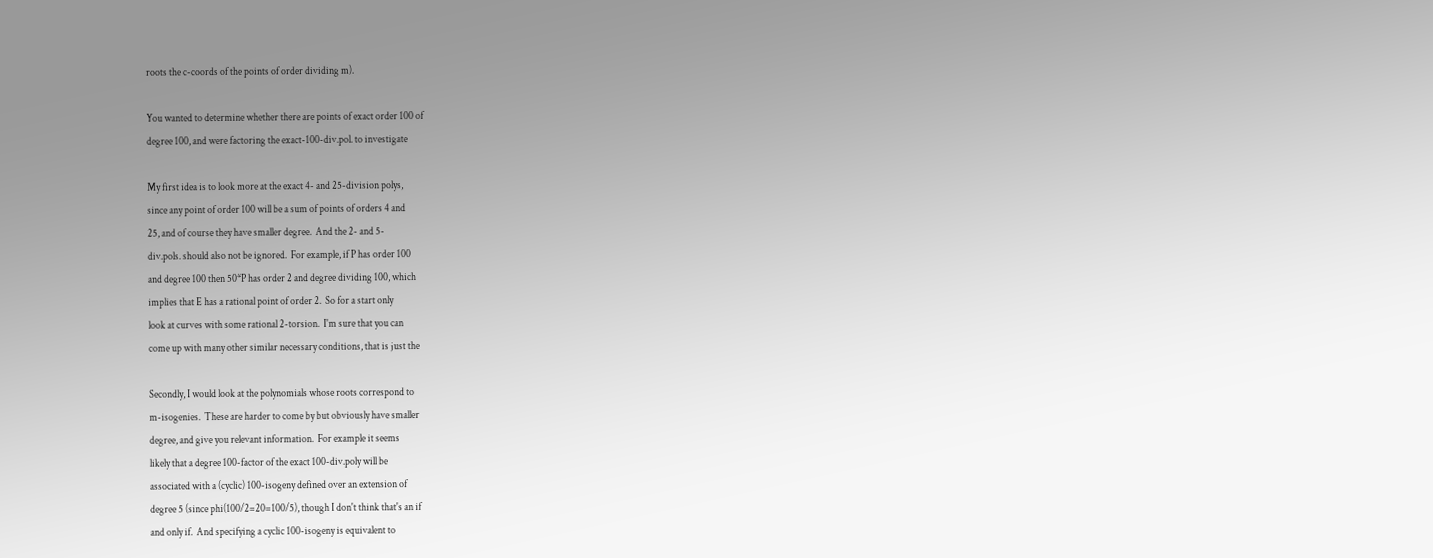roots the c-coords of the points of order dividing m).

You wanted to determine whether there are points of exact order 100 of
degree 100, and were factoring the exact-100-div.pol. to investigate

My first idea is to look more at the exact 4- and 25-division polys,
since any point of order 100 will be a sum of points of orders 4 and
25, and of course they have smaller degree.  And the 2- and 5-
div.pols. should also not be ignored.  For example, if P has order 100
and degree 100 then 50*P has order 2 and degree dividing 100, which
implies that E has a rational point of order 2.  So for a start only
look at curves with some rational 2-torsion.  I'm sure that you can
come up with many other similar necessary conditions, that is just the

Secondly, I would look at the polynomials whose roots correspond to
m-isogenies.  These are harder to come by but obviously have smaller
degree, and give you relevant information.  For example it seems
likely that a degree 100-factor of the exact 100-div.poly will be
associated with a (cyclic) 100-isogeny defined over an extension of
degree 5 (since phi(100/2=20=100/5), though I don't think that's an if
and only if.  And specifying a cyclic 100-isogeny is equivalent to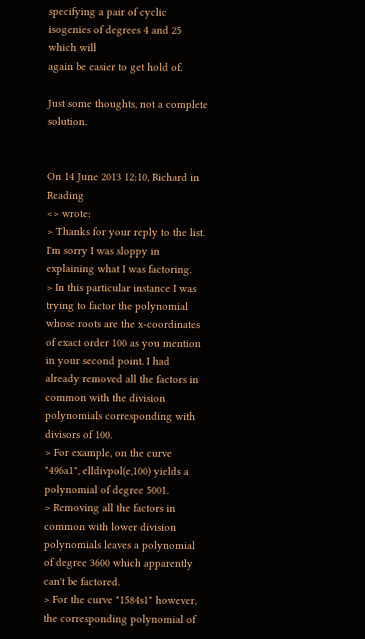specifying a pair of cyclic isogenies of degrees 4 and 25 which will
again be easier to get hold of.

Just some thoughts, not a complete solution.


On 14 June 2013 12:10, Richard in Reading
<> wrote:
> Thanks for your reply to the list. I'm sorry I was sloppy in explaining what I was factoring.
> In this particular instance I was trying to factor the polynomial whose roots are the x-coordinates of exact order 100 as you mention in your second point. I had already removed all the factors in common with the division polynomials corresponding with divisors of 100.
> For example, on the curve "496a1", elldivpol(e,100) yields a polynomial of degree 5001.
> Removing all the factors in common with lower division polynomials leaves a polynomial of degree 3600 which apparently can't be factored.
> For the curve "1584s1" however, the corresponding polynomial of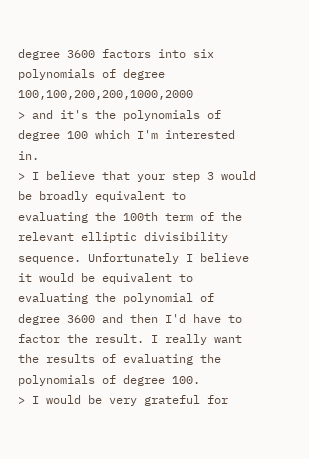degree 3600 factors into six polynomials of degree 100,100,200,200,1000,2000
> and it's the polynomials of degree 100 which I'm interested in.
> I believe that your step 3 would be broadly equivalent to evaluating the 100th term of the relevant elliptic divisibility sequence. Unfortunately I believe it would be equivalent to evaluating the polynomial of degree 3600 and then I'd have to factor the result. I really want the results of evaluating the polynomials of degree 100.
> I would be very grateful for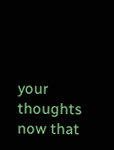your thoughts now that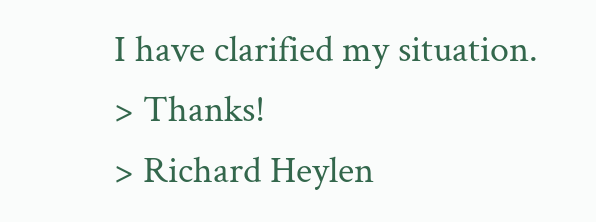I have clarified my situation.
> Thanks!
> Richard Heylen